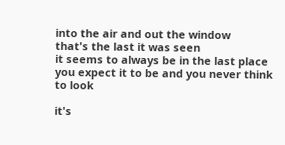into the air and out the window
that's the last it was seen
it seems to always be in the last place
you expect it to be and you never think
to look

it's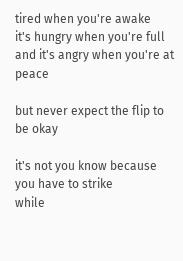tired when you're awake
it's hungry when you're full
and it's angry when you're at peace

but never expect the flip to be okay

it's not you know because you have to strike
while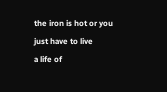the iron is hot or you just have to live
a life of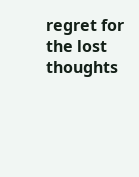regret for the lost thoughts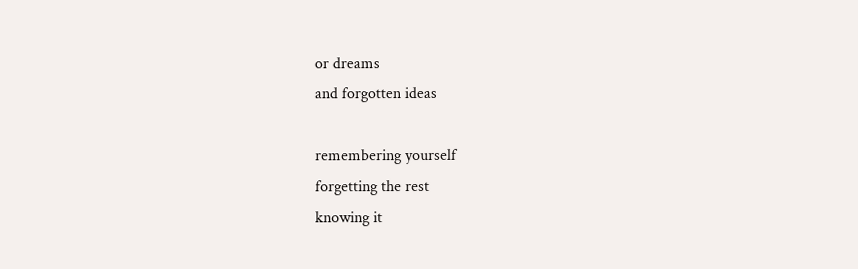or dreams
and forgotten ideas

remembering yourself
forgetting the rest
knowing it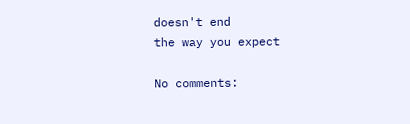doesn't end
the way you expect

No comments: